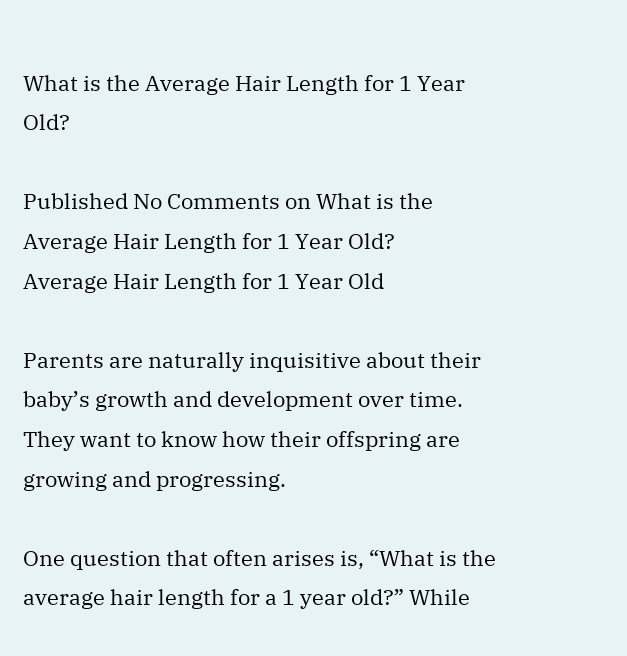What is the Average Hair Length for 1 Year Old?

Published No Comments on What is the Average Hair Length for 1 Year Old?
Average Hair Length for 1 Year Old

Parents are naturally inquisitive about their baby’s growth and development over time. They want to know how their offspring are growing and progressing.

One question that often arises is, “What is the average hair length for a 1 year old?” While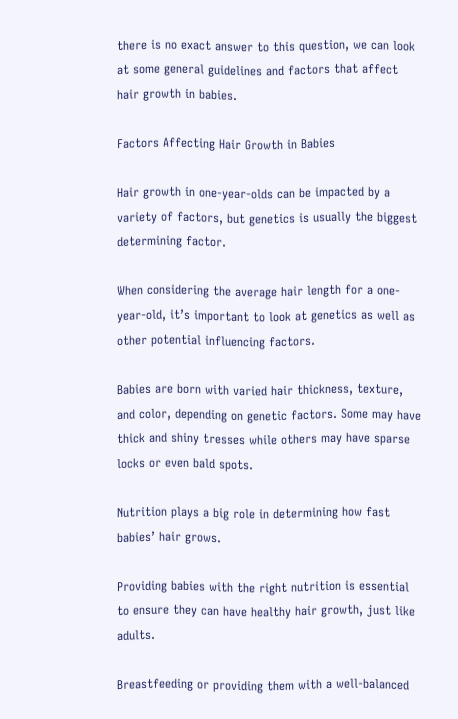there is no exact answer to this question, we can look at some general guidelines and factors that affect hair growth in babies.

Factors Affecting Hair Growth in Babies

Hair growth in one-year-olds can be impacted by a variety of factors, but genetics is usually the biggest determining factor.

When considering the average hair length for a one-year-old, it’s important to look at genetics as well as other potential influencing factors.

Babies are born with varied hair thickness, texture, and color, depending on genetic factors. Some may have thick and shiny tresses while others may have sparse locks or even bald spots.

Nutrition plays a big role in determining how fast babies’ hair grows.

Providing babies with the right nutrition is essential to ensure they can have healthy hair growth, just like adults.

Breastfeeding or providing them with a well-balanced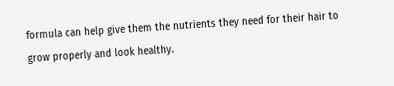formula can help give them the nutrients they need for their hair to grow properly and look healthy.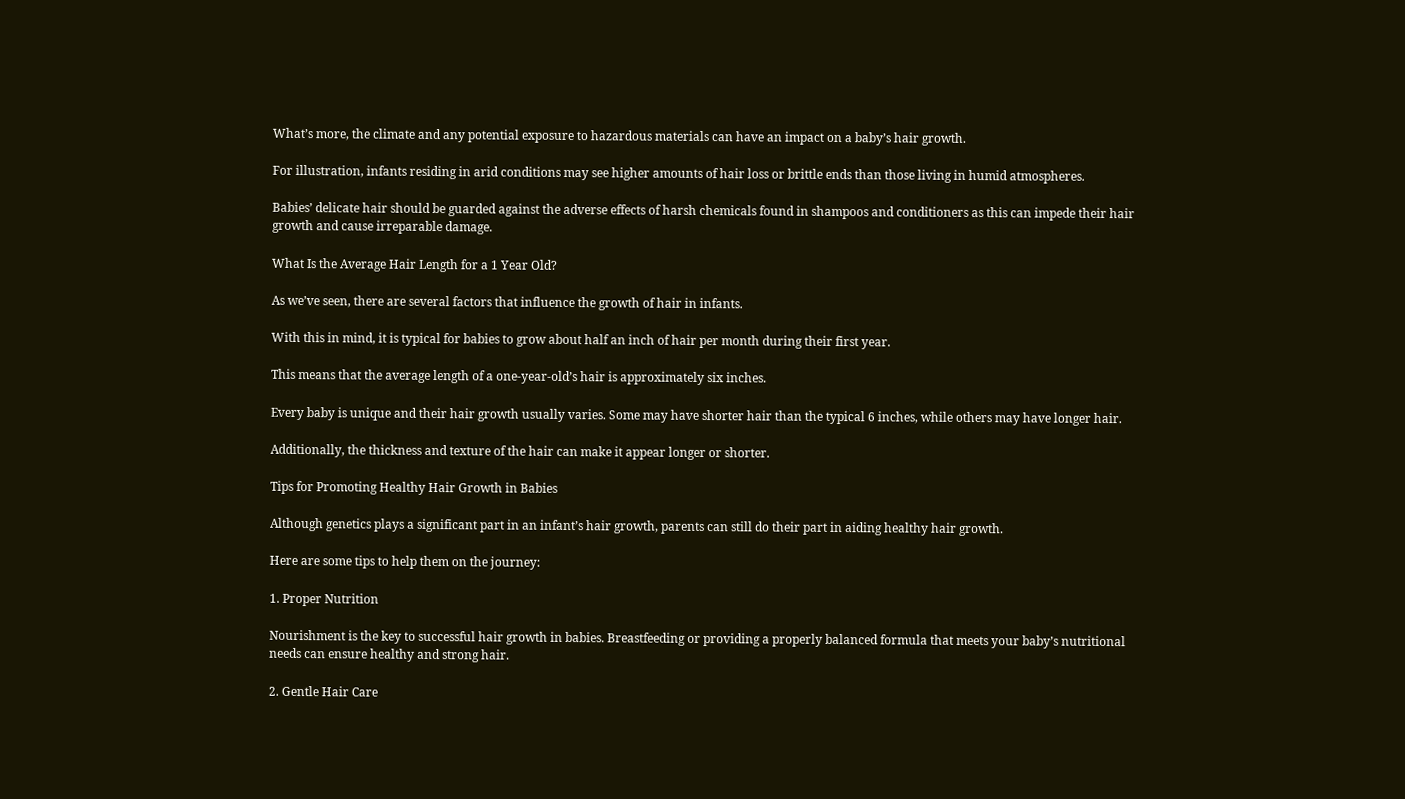What’s more, the climate and any potential exposure to hazardous materials can have an impact on a baby’s hair growth.

For illustration, infants residing in arid conditions may see higher amounts of hair loss or brittle ends than those living in humid atmospheres.

Babies’ delicate hair should be guarded against the adverse effects of harsh chemicals found in shampoos and conditioners as this can impede their hair growth and cause irreparable damage.

What Is the Average Hair Length for a 1 Year Old?

As we’ve seen, there are several factors that influence the growth of hair in infants.

With this in mind, it is typical for babies to grow about half an inch of hair per month during their first year.

This means that the average length of a one-year-old’s hair is approximately six inches.

Every baby is unique and their hair growth usually varies. Some may have shorter hair than the typical 6 inches, while others may have longer hair.

Additionally, the thickness and texture of the hair can make it appear longer or shorter.

Tips for Promoting Healthy Hair Growth in Babies

Although genetics plays a significant part in an infant’s hair growth, parents can still do their part in aiding healthy hair growth.

Here are some tips to help them on the journey:

1. Proper Nutrition

Nourishment is the key to successful hair growth in babies. Breastfeeding or providing a properly balanced formula that meets your baby’s nutritional needs can ensure healthy and strong hair.

2. Gentle Hair Care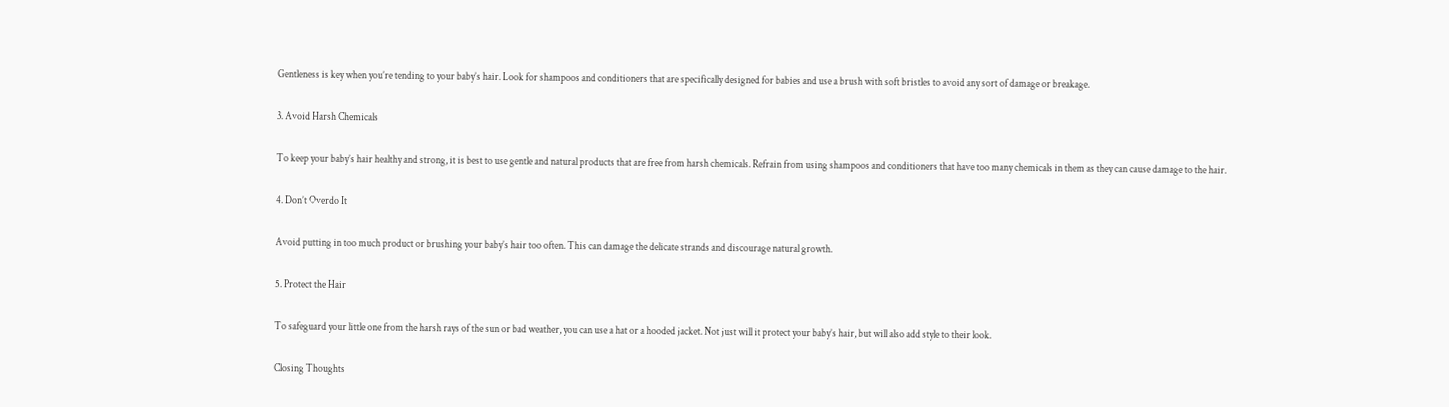Gentleness is key when you’re tending to your baby’s hair. Look for shampoos and conditioners that are specifically designed for babies and use a brush with soft bristles to avoid any sort of damage or breakage.

3. Avoid Harsh Chemicals

To keep your baby’s hair healthy and strong, it is best to use gentle and natural products that are free from harsh chemicals. Refrain from using shampoos and conditioners that have too many chemicals in them as they can cause damage to the hair.

4. Don’t Overdo It

Avoid putting in too much product or brushing your baby’s hair too often. This can damage the delicate strands and discourage natural growth.

5. Protect the Hair

To safeguard your little one from the harsh rays of the sun or bad weather, you can use a hat or a hooded jacket. Not just will it protect your baby’s hair, but will also add style to their look.

Closing Thoughts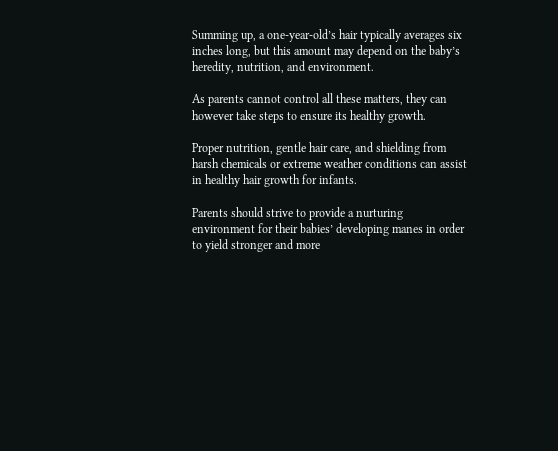Summing up, a one-year-old’s hair typically averages six inches long, but this amount may depend on the baby’s heredity, nutrition, and environment.

As parents cannot control all these matters, they can however take steps to ensure its healthy growth.

Proper nutrition, gentle hair care, and shielding from harsh chemicals or extreme weather conditions can assist in healthy hair growth for infants.

Parents should strive to provide a nurturing environment for their babies’ developing manes in order to yield stronger and more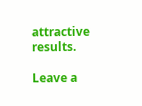attractive results.

Leave a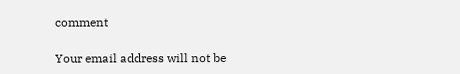comment

Your email address will not be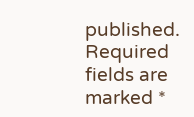published. Required fields are marked *